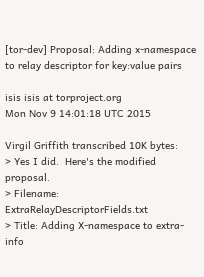[tor-dev] Proposal: Adding x-namespace to relay descriptor for key:value pairs

isis isis at torproject.org
Mon Nov 9 14:01:18 UTC 2015

Virgil Griffith transcribed 10K bytes:
> Yes I did.  Here's the modified proposal.
> Filename: ExtraRelayDescriptorFields.txt
> Title: Adding X-namespace to extra-info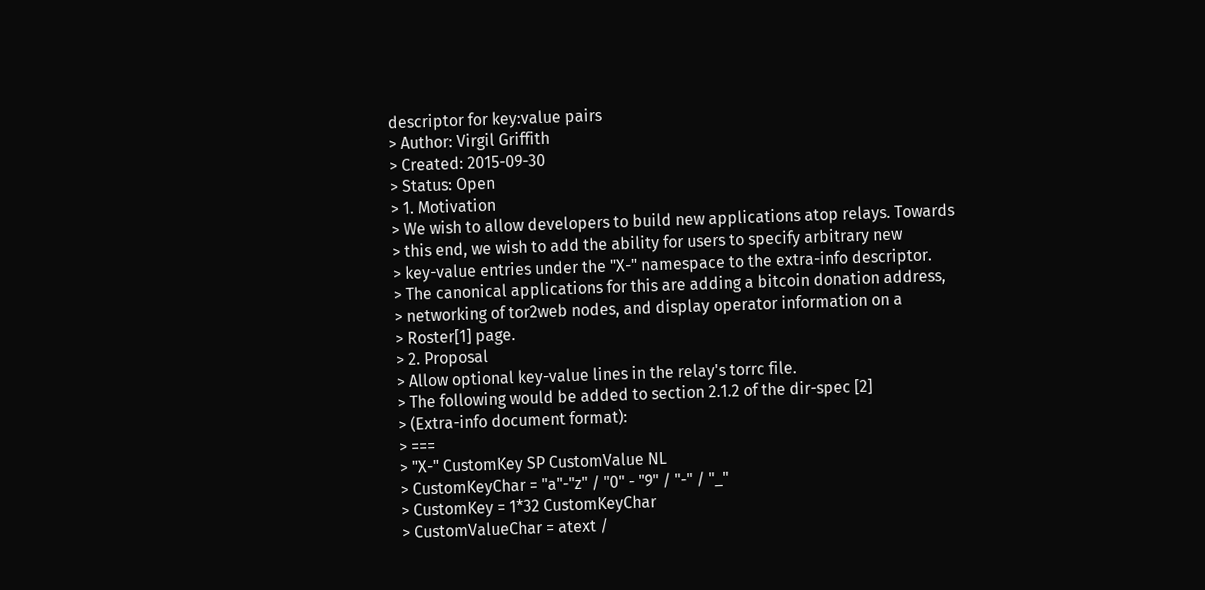descriptor for key:value pairs
> Author: Virgil Griffith
> Created: 2015-09-30
> Status: Open
> 1. Motivation
> We wish to allow developers to build new applications atop relays. Towards
> this end, we wish to add the ability for users to specify arbitrary new
> key-value entries under the "X-" namespace to the extra-info descriptor.
> The canonical applications for this are adding a bitcoin donation address,
> networking of tor2web nodes, and display operator information on a
> Roster[1] page.
> 2. Proposal
> Allow optional key-value lines in the relay's torrc file.
> The following would be added to section 2.1.2 of the dir-spec [2]
> (Extra-info document format):
> ===
> "X-" CustomKey SP CustomValue NL
> CustomKeyChar = "a"-"z" / "0" - "9" / "-" / "_"
> CustomKey = 1*32 CustomKeyChar
> CustomValueChar = atext /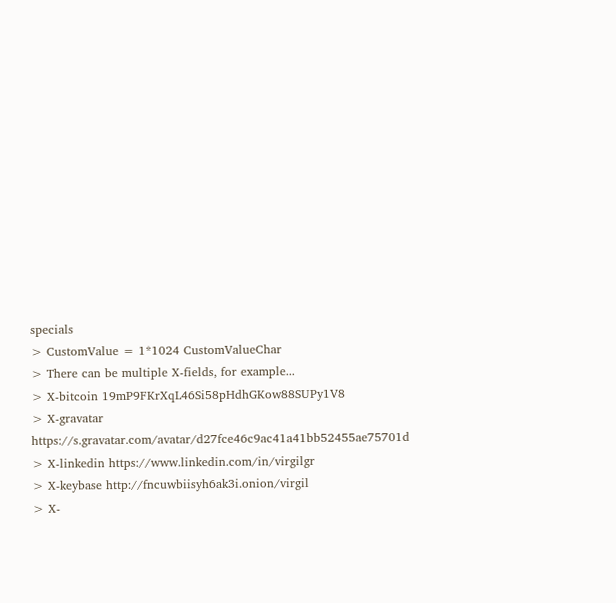specials
> CustomValue = 1*1024 CustomValueChar
> There can be multiple X-fields, for example...
> X-bitcoin 19mP9FKrXqL46Si58pHdhGKow88SUPy1V8
> X-gravatar https://s.gravatar.com/avatar/d27fce46c9ac41a41bb52455ae75701d
> X-linkedin https://www.linkedin.com/in/virgilgr
> X-keybase http://fncuwbiisyh6ak3i.onion/virgil
> X-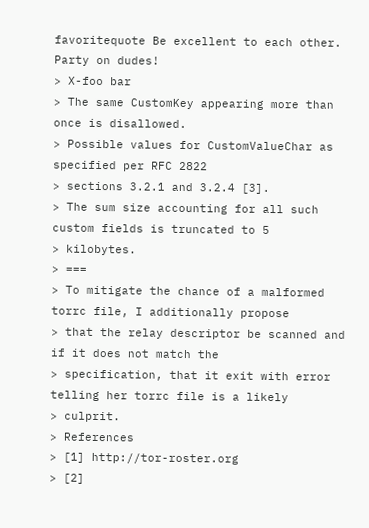favoritequote Be excellent to each other.  Party on dudes!
> X-foo bar
> The same CustomKey appearing more than once is disallowed.
> Possible values for CustomValueChar as specified per RFC 2822
> sections 3.2.1 and 3.2.4 [3].
> The sum size accounting for all such custom fields is truncated to 5
> kilobytes.
> ===
> To mitigate the chance of a malformed torrc file, I additionally propose
> that the relay descriptor be scanned and if it does not match the
> specification, that it exit with error telling her torrc file is a likely
> culprit.
> References
> [1] http://tor-roster.org
> [2]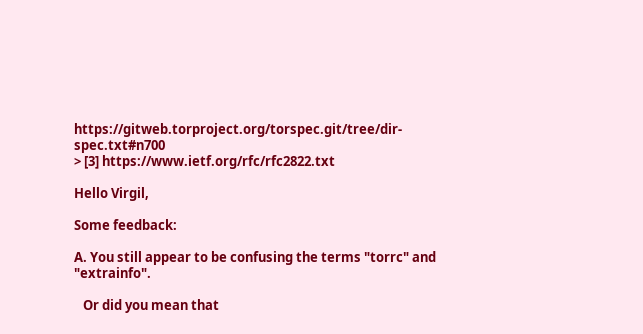https://gitweb.torproject.org/torspec.git/tree/dir-spec.txt#n700
> [3] https://www.ietf.org/rfc/rfc2822.txt

Hello Virgil,

Some feedback:

A. You still appear to be confusing the terms "torrc" and "extrainfo".

   Or did you mean that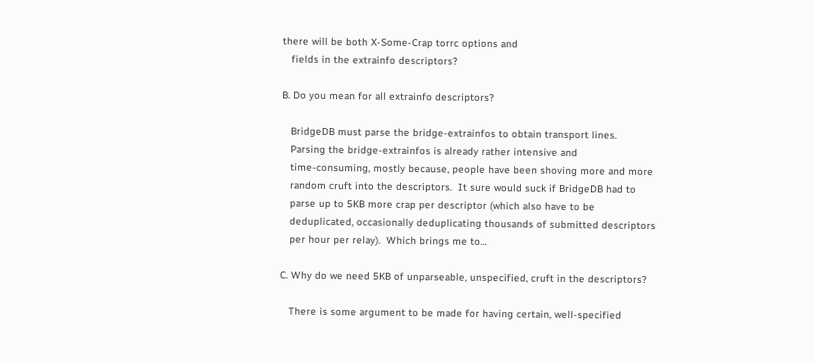there will be both X-Some-Crap torrc options and
   fields in the extrainfo descriptors?

B. Do you mean for all extrainfo descriptors?

   BridgeDB must parse the bridge-extrainfos to obtain transport lines.
   Parsing the bridge-extrainfos is already rather intensive and
   time-consuming, mostly because, people have been shoving more and more
   random cruft into the descriptors.  It sure would suck if BridgeDB had to
   parse up to 5KB more crap per descriptor (which also have to be
   deduplicated, occasionally deduplicating thousands of submitted descriptors
   per hour per relay).  Which brings me to…

C. Why do we need 5KB of unparseable, unspecified, cruft in the descriptors?

   There is some argument to be made for having certain, well-specified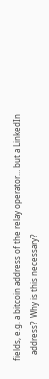fields, e.g. a bitcoin address of the relay operator… but a LinkedIn
   address?  Why is this necessary?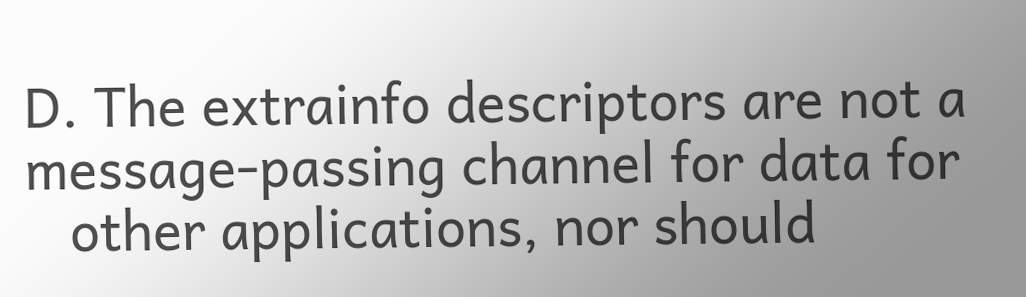D. The extrainfo descriptors are not a message-passing channel for data for
   other applications, nor should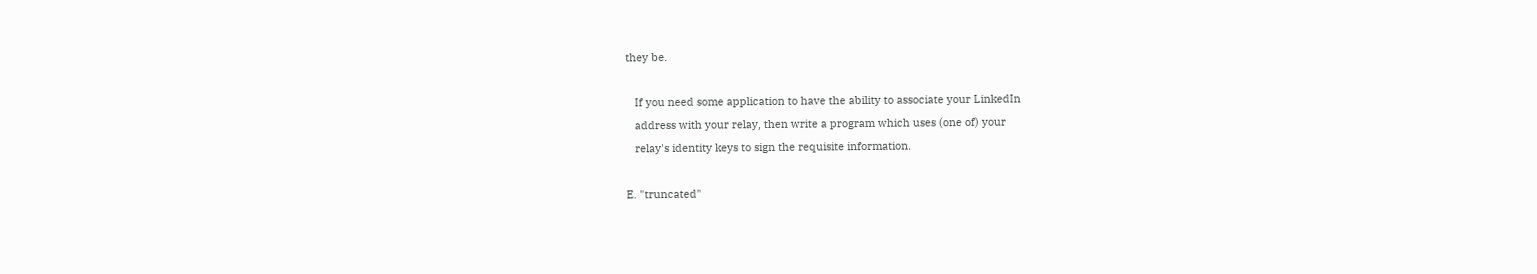they be.

   If you need some application to have the ability to associate your LinkedIn
   address with your relay, then write a program which uses (one of) your
   relay's identity keys to sign the requisite information.

E. "truncated"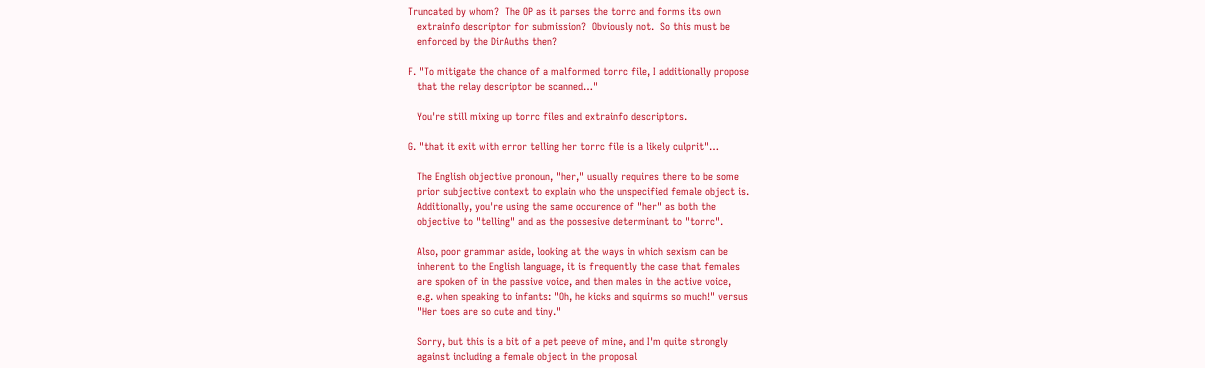Truncated by whom?  The OP as it parses the torrc and forms its own
   extrainfo descriptor for submission?  Obviously not.  So this must be
   enforced by the DirAuths then?

F. "To mitigate the chance of a malformed torrc file, I additionally propose
   that the relay descriptor be scanned…"

   You're still mixing up torrc files and extrainfo descriptors.

G. "that it exit with error telling her torrc file is a likely culprit"…

   The English objective pronoun, "her," usually requires there to be some
   prior subjective context to explain who the unspecified female object is.
   Additionally, you're using the same occurence of "her" as both the
   objective to "telling" and as the possesive determinant to "torrc".

   Also, poor grammar aside, looking at the ways in which sexism can be
   inherent to the English language, it is frequently the case that females
   are spoken of in the passive voice, and then males in the active voice,
   e.g. when speaking to infants: "Oh, he kicks and squirms so much!" versus
   "Her toes are so cute and tiny."

   Sorry, but this is a bit of a pet peeve of mine, and I'm quite strongly
   against including a female object in the proposal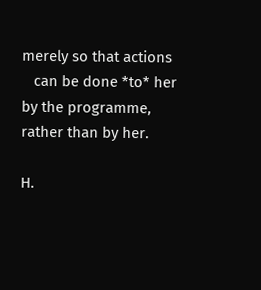merely so that actions
   can be done *to* her by the programme, rather than by her.

H.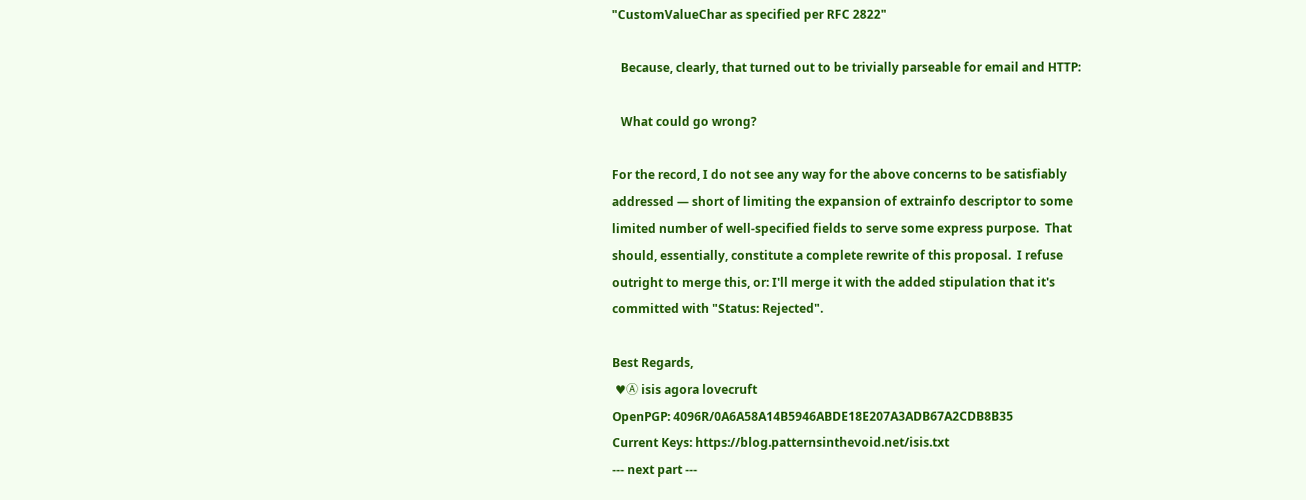"CustomValueChar as specified per RFC 2822"

   Because, clearly, that turned out to be trivially parseable for email and HTTP:

   What could go wrong?

For the record, I do not see any way for the above concerns to be satisfiably
addressed — short of limiting the expansion of extrainfo descriptor to some
limited number of well-specified fields to serve some express purpose.  That
should, essentially, constitute a complete rewrite of this proposal.  I refuse
outright to merge this, or: I'll merge it with the added stipulation that it's
committed with "Status: Rejected".

Best Regards,
 ♥Ⓐ isis agora lovecruft
OpenPGP: 4096R/0A6A58A14B5946ABDE18E207A3ADB67A2CDB8B35
Current Keys: https://blog.patternsinthevoid.net/isis.txt
--- next part ---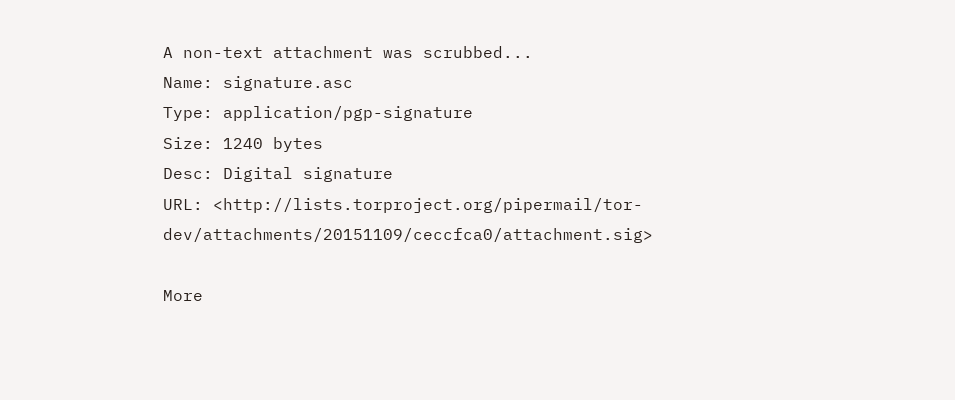A non-text attachment was scrubbed...
Name: signature.asc
Type: application/pgp-signature
Size: 1240 bytes
Desc: Digital signature
URL: <http://lists.torproject.org/pipermail/tor-dev/attachments/20151109/ceccfca0/attachment.sig>

More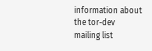information about the tor-dev mailing list